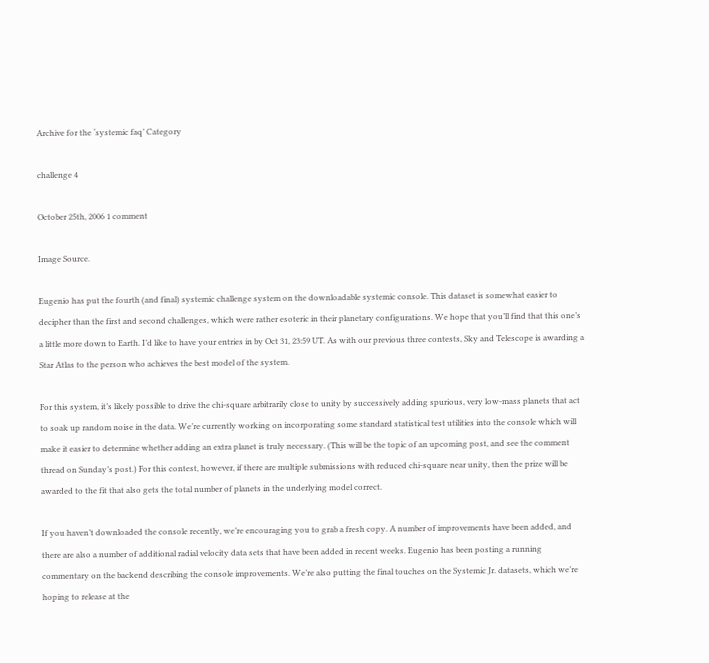Archive for the ‘systemic faq’ Category

challenge 4

October 25th, 2006 1 comment

Image Source.

Eugenio has put the fourth (and final) systemic challenge system on the downloadable systemic console. This dataset is somewhat easier to decipher than the first and second challenges, which were rather esoteric in their planetary configurations. We hope that you’ll find that this one’s a little more down to Earth. I’d like to have your entries in by Oct 31, 23:59 UT. As with our previous three contests, Sky and Telescope is awarding a Star Atlas to the person who achieves the best model of the system.

For this system, it’s likely possible to drive the chi-square arbitrarily close to unity by successively adding spurious, very low-mass planets that act to soak up random noise in the data. We’re currently working on incorporating some standard statistical test utilities into the console which will make it easier to determine whether adding an extra planet is truly necessary. (This will be the topic of an upcoming post, and see the comment thread on Sunday’s post.) For this contest, however, if there are multiple submissions with reduced chi-square near unity, then the prize will be awarded to the fit that also gets the total number of planets in the underlying model correct.

If you haven’t downloaded the console recently, we’re encouraging you to grab a fresh copy. A number of improvements have been added, and there are also a number of additional radial velocity data sets that have been added in recent weeks. Eugenio has been posting a running commentary on the backend describing the console improvements. We’re also putting the final touches on the Systemic Jr. datasets, which we’re hoping to release at the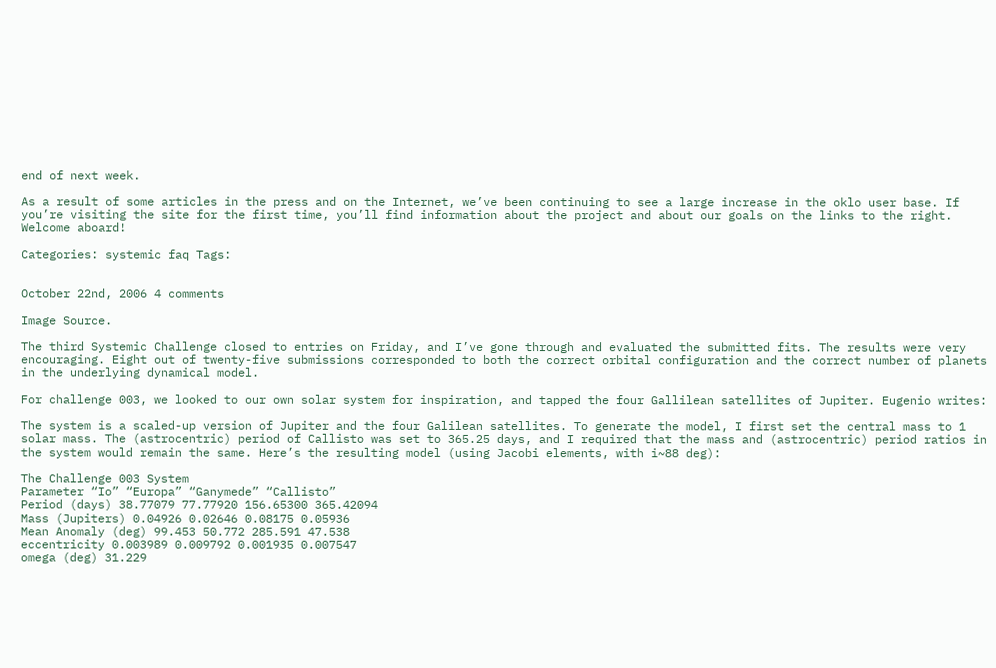end of next week.

As a result of some articles in the press and on the Internet, we’ve been continuing to see a large increase in the oklo user base. If you’re visiting the site for the first time, you’ll find information about the project and about our goals on the links to the right. Welcome aboard!

Categories: systemic faq Tags:


October 22nd, 2006 4 comments

Image Source.

The third Systemic Challenge closed to entries on Friday, and I’ve gone through and evaluated the submitted fits. The results were very encouraging. Eight out of twenty-five submissions corresponded to both the correct orbital configuration and the correct number of planets in the underlying dynamical model.

For challenge 003, we looked to our own solar system for inspiration, and tapped the four Gallilean satellites of Jupiter. Eugenio writes:

The system is a scaled-up version of Jupiter and the four Galilean satellites. To generate the model, I first set the central mass to 1 solar mass. The (astrocentric) period of Callisto was set to 365.25 days, and I required that the mass and (astrocentric) period ratios in the system would remain the same. Here’s the resulting model (using Jacobi elements, with i~88 deg):

The Challenge 003 System
Parameter “Io” “Europa” “Ganymede” “Callisto”
Period (days) 38.77079 77.77920 156.65300 365.42094
Mass (Jupiters) 0.04926 0.02646 0.08175 0.05936
Mean Anomaly (deg) 99.453 50.772 285.591 47.538
eccentricity 0.003989 0.009792 0.001935 0.007547
omega (deg) 31.229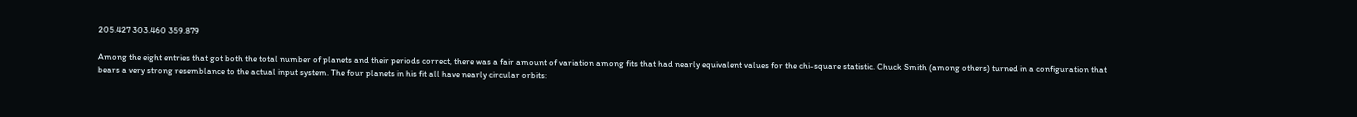205.427 303.460 359.879

Among the eight entries that got both the total number of planets and their periods correct, there was a fair amount of variation among fits that had nearly equivalent values for the chi-square statistic. Chuck Smith (among others) turned in a configuration that bears a very strong resemblance to the actual input system. The four planets in his fit all have nearly circular orbits: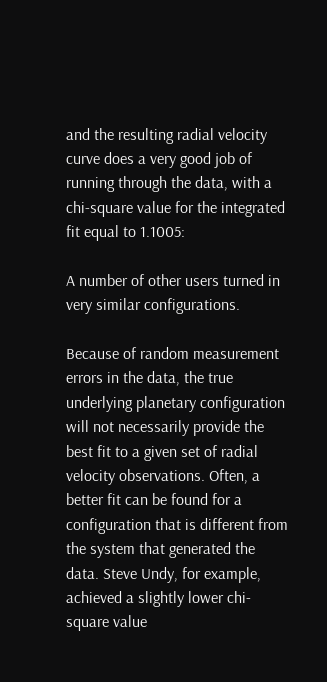and the resulting radial velocity curve does a very good job of running through the data, with a chi-square value for the integrated fit equal to 1.1005:

A number of other users turned in very similar configurations.

Because of random measurement errors in the data, the true underlying planetary configuration will not necessarily provide the best fit to a given set of radial velocity observations. Often, a better fit can be found for a configuration that is different from the system that generated the data. Steve Undy, for example, achieved a slightly lower chi-square value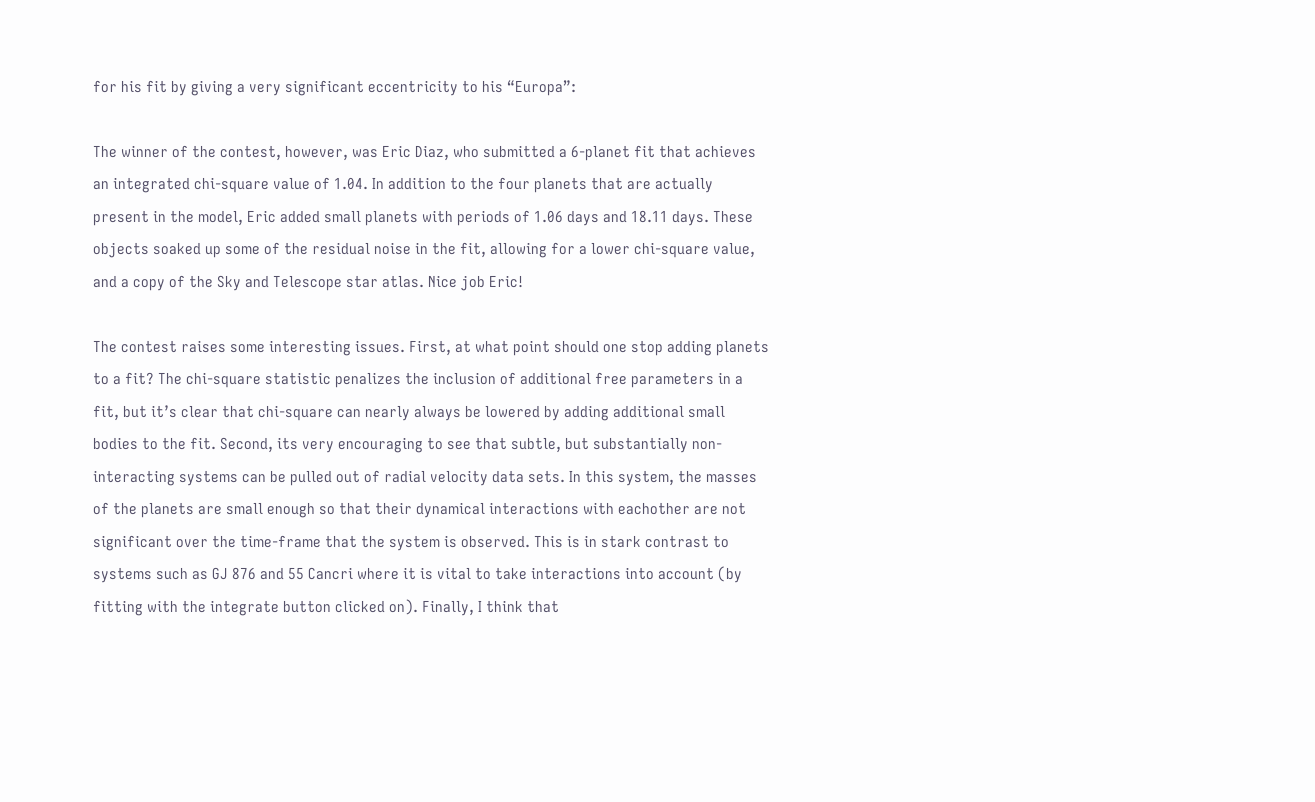for his fit by giving a very significant eccentricity to his “Europa”:

The winner of the contest, however, was Eric Diaz, who submitted a 6-planet fit that achieves an integrated chi-square value of 1.04. In addition to the four planets that are actually present in the model, Eric added small planets with periods of 1.06 days and 18.11 days. These objects soaked up some of the residual noise in the fit, allowing for a lower chi-square value, and a copy of the Sky and Telescope star atlas. Nice job Eric!

The contest raises some interesting issues. First, at what point should one stop adding planets to a fit? The chi-square statistic penalizes the inclusion of additional free parameters in a fit, but it’s clear that chi-square can nearly always be lowered by adding additional small bodies to the fit. Second, its very encouraging to see that subtle, but substantially non-interacting systems can be pulled out of radial velocity data sets. In this system, the masses of the planets are small enough so that their dynamical interactions with eachother are not significant over the time-frame that the system is observed. This is in stark contrast to systems such as GJ 876 and 55 Cancri where it is vital to take interactions into account (by fitting with the integrate button clicked on). Finally, I think that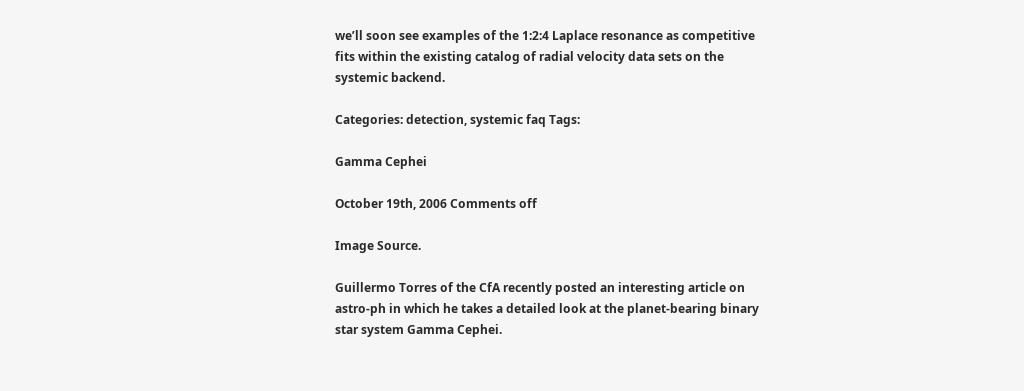we’ll soon see examples of the 1:2:4 Laplace resonance as competitive fits within the existing catalog of radial velocity data sets on the systemic backend.

Categories: detection, systemic faq Tags:

Gamma Cephei

October 19th, 2006 Comments off

Image Source.

Guillermo Torres of the CfA recently posted an interesting article on astro-ph in which he takes a detailed look at the planet-bearing binary star system Gamma Cephei.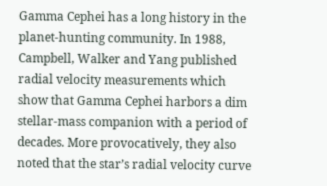Gamma Cephei has a long history in the planet-hunting community. In 1988, Campbell, Walker and Yang published radial velocity measurements which show that Gamma Cephei harbors a dim stellar-mass companion with a period of decades. More provocatively, they also noted that the star’s radial velocity curve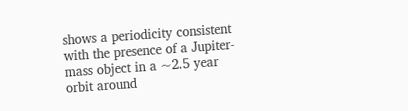shows a periodicity consistent with the presence of a Jupiter-mass object in a ~2.5 year orbit around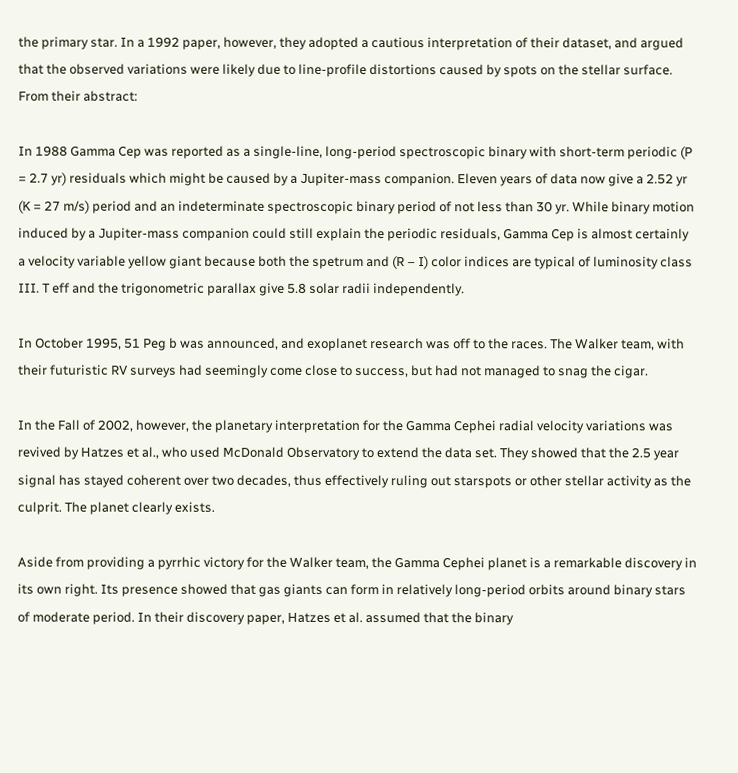the primary star. In a 1992 paper, however, they adopted a cautious interpretation of their dataset, and argued that the observed variations were likely due to line-profile distortions caused by spots on the stellar surface. From their abstract:

In 1988 Gamma Cep was reported as a single-line, long-period spectroscopic binary with short-term periodic (P = 2.7 yr) residuals which might be caused by a Jupiter-mass companion. Eleven years of data now give a 2.52 yr (K = 27 m/s) period and an indeterminate spectroscopic binary period of not less than 30 yr. While binary motion induced by a Jupiter-mass companion could still explain the periodic residuals, Gamma Cep is almost certainly a velocity variable yellow giant because both the spetrum and (R – I) color indices are typical of luminosity class III. T eff and the trigonometric parallax give 5.8 solar radii independently.

In October 1995, 51 Peg b was announced, and exoplanet research was off to the races. The Walker team, with their futuristic RV surveys had seemingly come close to success, but had not managed to snag the cigar.

In the Fall of 2002, however, the planetary interpretation for the Gamma Cephei radial velocity variations was revived by Hatzes et al., who used McDonald Observatory to extend the data set. They showed that the 2.5 year signal has stayed coherent over two decades, thus effectively ruling out starspots or other stellar activity as the culprit. The planet clearly exists.

Aside from providing a pyrrhic victory for the Walker team, the Gamma Cephei planet is a remarkable discovery in its own right. Its presence showed that gas giants can form in relatively long-period orbits around binary stars of moderate period. In their discovery paper, Hatzes et al. assumed that the binary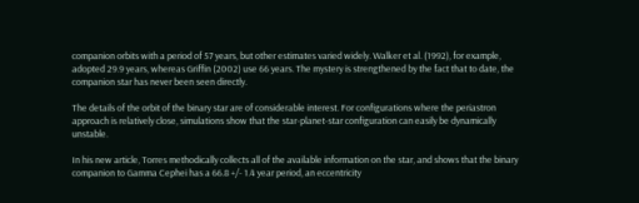companion orbits with a period of 57 years, but other estimates varied widely. Walker et al. (1992), for example, adopted 29.9 years, whereas Griffin (2002) use 66 years. The mystery is strengthened by the fact that to date, the companion star has never been seen directly.

The details of the orbit of the binary star are of considerable interest. For configurations where the periastron approach is relatively close, simulations show that the star-planet-star configuration can easily be dynamically unstable.

In his new article, Torres methodically collects all of the available information on the star, and shows that the binary companion to Gamma Cephei has a 66.8 +/- 1.4 year period, an eccentricity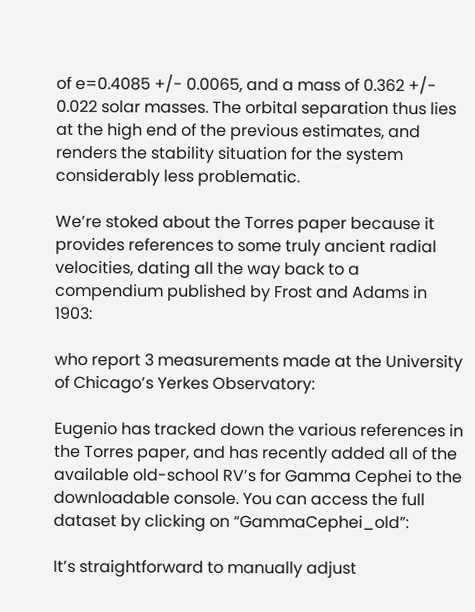of e=0.4085 +/- 0.0065, and a mass of 0.362 +/- 0.022 solar masses. The orbital separation thus lies at the high end of the previous estimates, and renders the stability situation for the system considerably less problematic.

We’re stoked about the Torres paper because it provides references to some truly ancient radial velocities, dating all the way back to a compendium published by Frost and Adams in 1903:

who report 3 measurements made at the University of Chicago’s Yerkes Observatory:

Eugenio has tracked down the various references in the Torres paper, and has recently added all of the available old-school RV’s for Gamma Cephei to the downloadable console. You can access the full dataset by clicking on “GammaCephei_old”:

It’s straightforward to manually adjust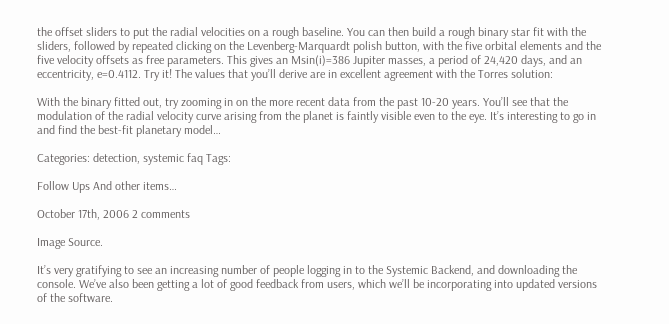the offset sliders to put the radial velocities on a rough baseline. You can then build a rough binary star fit with the sliders, followed by repeated clicking on the Levenberg-Marquardt polish button, with the five orbital elements and the five velocity offsets as free parameters. This gives an Msin(i)=386 Jupiter masses, a period of 24,420 days, and an eccentricity, e=0.4112. Try it! The values that you’ll derive are in excellent agreement with the Torres solution:

With the binary fitted out, try zooming in on the more recent data from the past 10-20 years. You’ll see that the modulation of the radial velocity curve arising from the planet is faintly visible even to the eye. It’s interesting to go in and find the best-fit planetary model…

Categories: detection, systemic faq Tags:

Follow Ups And other items…

October 17th, 2006 2 comments

Image Source.

It’s very gratifying to see an increasing number of people logging in to the Systemic Backend, and downloading the console. We’ve also been getting a lot of good feedback from users, which we’ll be incorporating into updated versions of the software.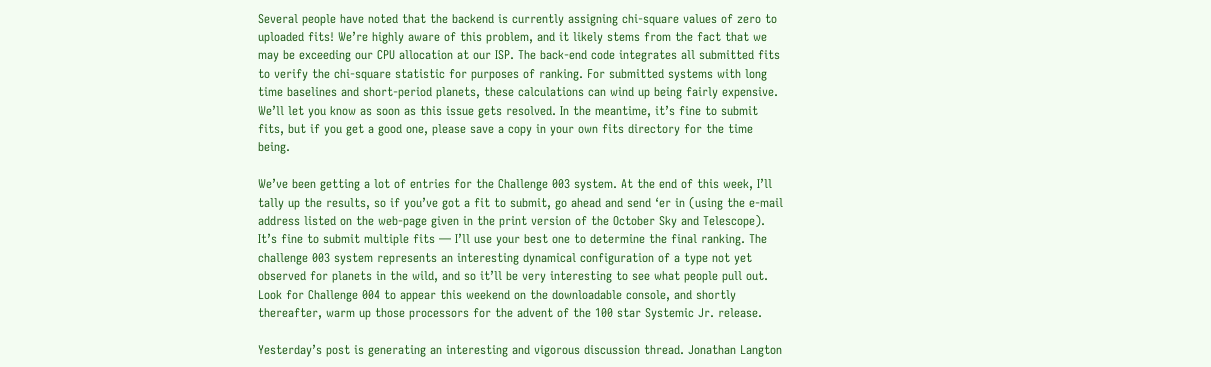Several people have noted that the backend is currently assigning chi-square values of zero to uploaded fits! We’re highly aware of this problem, and it likely stems from the fact that we may be exceeding our CPU allocation at our ISP. The back-end code integrates all submitted fits to verify the chi-square statistic for purposes of ranking. For submitted systems with long time baselines and short-period planets, these calculations can wind up being fairly expensive. We’ll let you know as soon as this issue gets resolved. In the meantime, it’s fine to submit fits, but if you get a good one, please save a copy in your own fits directory for the time being.

We’ve been getting a lot of entries for the Challenge 003 system. At the end of this week, I’ll tally up the results, so if you’ve got a fit to submit, go ahead and send ‘er in (using the e-mail address listed on the web-page given in the print version of the October Sky and Telescope). It’s fine to submit multiple fits — I’ll use your best one to determine the final ranking. The challenge 003 system represents an interesting dynamical configuration of a type not yet observed for planets in the wild, and so it’ll be very interesting to see what people pull out. Look for Challenge 004 to appear this weekend on the downloadable console, and shortly thereafter, warm up those processors for the advent of the 100 star Systemic Jr. release.

Yesterday’s post is generating an interesting and vigorous discussion thread. Jonathan Langton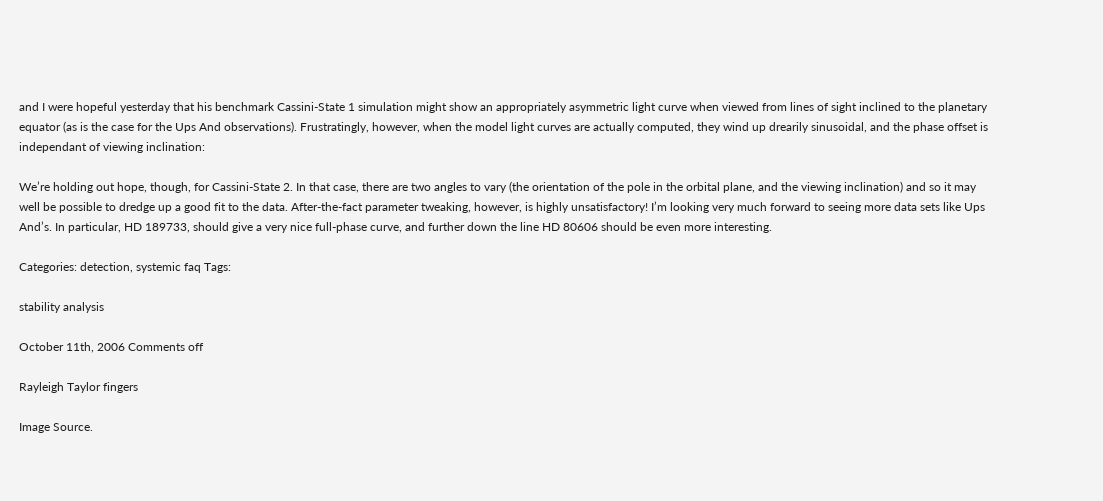and I were hopeful yesterday that his benchmark Cassini-State 1 simulation might show an appropriately asymmetric light curve when viewed from lines of sight inclined to the planetary equator (as is the case for the Ups And observations). Frustratingly, however, when the model light curves are actually computed, they wind up drearily sinusoidal, and the phase offset is independant of viewing inclination:

We’re holding out hope, though, for Cassini-State 2. In that case, there are two angles to vary (the orientation of the pole in the orbital plane, and the viewing inclination) and so it may well be possible to dredge up a good fit to the data. After-the-fact parameter tweaking, however, is highly unsatisfactory! I’m looking very much forward to seeing more data sets like Ups And’s. In particular, HD 189733, should give a very nice full-phase curve, and further down the line HD 80606 should be even more interesting.

Categories: detection, systemic faq Tags:

stability analysis

October 11th, 2006 Comments off

Rayleigh Taylor fingers

Image Source.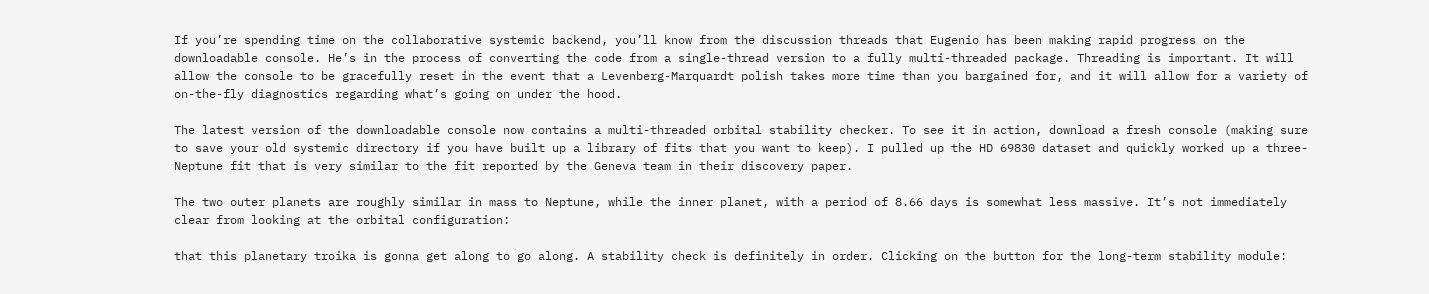If you’re spending time on the collaborative systemic backend, you’ll know from the discussion threads that Eugenio has been making rapid progress on the downloadable console. He’s in the process of converting the code from a single-thread version to a fully multi-threaded package. Threading is important. It will allow the console to be gracefully reset in the event that a Levenberg-Marquardt polish takes more time than you bargained for, and it will allow for a variety of on-the-fly diagnostics regarding what’s going on under the hood.

The latest version of the downloadable console now contains a multi-threaded orbital stability checker. To see it in action, download a fresh console (making sure to save your old systemic directory if you have built up a library of fits that you want to keep). I pulled up the HD 69830 dataset and quickly worked up a three-Neptune fit that is very similar to the fit reported by the Geneva team in their discovery paper.

The two outer planets are roughly similar in mass to Neptune, while the inner planet, with a period of 8.66 days is somewhat less massive. It’s not immediately clear from looking at the orbital configuration:

that this planetary troika is gonna get along to go along. A stability check is definitely in order. Clicking on the button for the long-term stability module: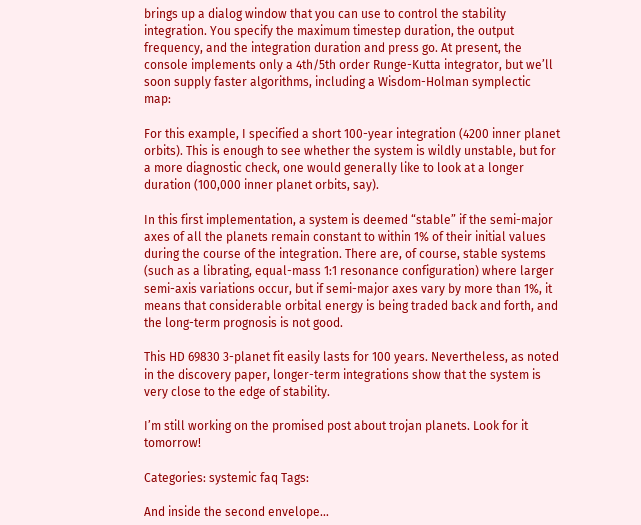brings up a dialog window that you can use to control the stability integration. You specify the maximum timestep duration, the output frequency, and the integration duration and press go. At present, the console implements only a 4th/5th order Runge-Kutta integrator, but we’ll soon supply faster algorithms, including a Wisdom-Holman symplectic map:

For this example, I specified a short 100-year integration (4200 inner planet orbits). This is enough to see whether the system is wildly unstable, but for a more diagnostic check, one would generally like to look at a longer duration (100,000 inner planet orbits, say).

In this first implementation, a system is deemed “stable” if the semi-major axes of all the planets remain constant to within 1% of their initial values during the course of the integration. There are, of course, stable systems (such as a librating, equal-mass 1:1 resonance configuration) where larger semi-axis variations occur, but if semi-major axes vary by more than 1%, it means that considerable orbital energy is being traded back and forth, and the long-term prognosis is not good.

This HD 69830 3-planet fit easily lasts for 100 years. Nevertheless, as noted in the discovery paper, longer-term integrations show that the system is very close to the edge of stability.

I’m still working on the promised post about trojan planets. Look for it tomorrow!

Categories: systemic faq Tags:

And inside the second envelope…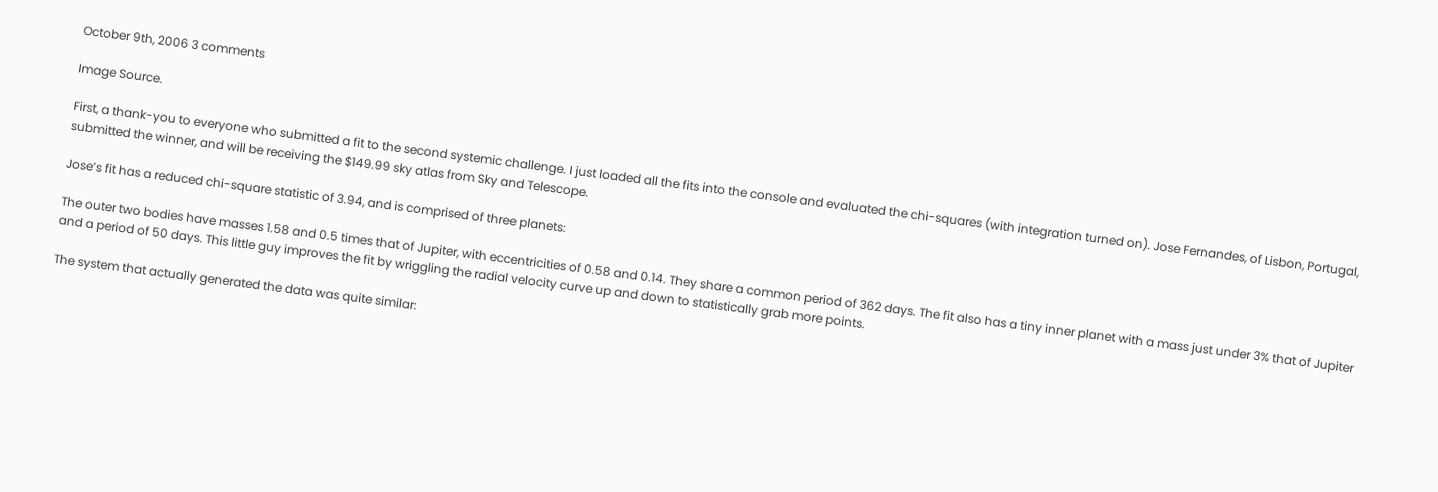October 9th, 2006 3 comments

Image Source.

First, a thank-you to everyone who submitted a fit to the second systemic challenge. I just loaded all the fits into the console and evaluated the chi-squares (with integration turned on). Jose Fernandes, of Lisbon, Portugal, submitted the winner, and will be receiving the $149.99 sky atlas from Sky and Telescope.

Jose’s fit has a reduced chi-square statistic of 3.94, and is comprised of three planets:

The outer two bodies have masses 1.58 and 0.5 times that of Jupiter, with eccentricities of 0.58 and 0.14. They share a common period of 362 days. The fit also has a tiny inner planet with a mass just under 3% that of Jupiter and a period of 50 days. This little guy improves the fit by wriggling the radial velocity curve up and down to statistically grab more points.

The system that actually generated the data was quite similar: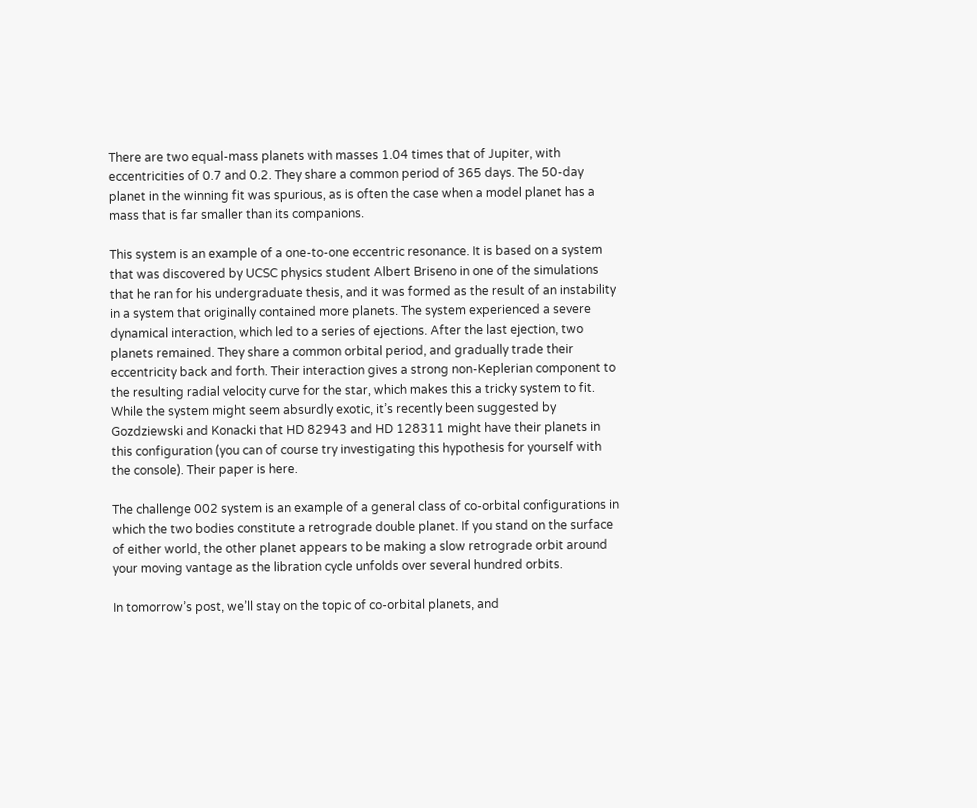There are two equal-mass planets with masses 1.04 times that of Jupiter, with eccentricities of 0.7 and 0.2. They share a common period of 365 days. The 50-day planet in the winning fit was spurious, as is often the case when a model planet has a mass that is far smaller than its companions.

This system is an example of a one-to-one eccentric resonance. It is based on a system that was discovered by UCSC physics student Albert Briseno in one of the simulations that he ran for his undergraduate thesis, and it was formed as the result of an instability in a system that originally contained more planets. The system experienced a severe dynamical interaction, which led to a series of ejections. After the last ejection, two planets remained. They share a common orbital period, and gradually trade their eccentricity back and forth. Their interaction gives a strong non-Keplerian component to the resulting radial velocity curve for the star, which makes this a tricky system to fit. While the system might seem absurdly exotic, it’s recently been suggested by Gozdziewski and Konacki that HD 82943 and HD 128311 might have their planets in this configuration (you can of course try investigating this hypothesis for yourself with the console). Their paper is here.

The challenge 002 system is an example of a general class of co-orbital configurations in which the two bodies constitute a retrograde double planet. If you stand on the surface of either world, the other planet appears to be making a slow retrograde orbit around your moving vantage as the libration cycle unfolds over several hundred orbits.

In tomorrow’s post, we’ll stay on the topic of co-orbital planets, and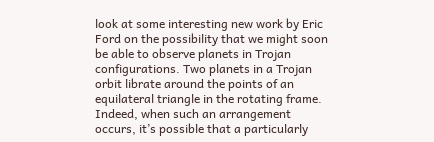look at some interesting new work by Eric Ford on the possibility that we might soon be able to observe planets in Trojan configurations. Two planets in a Trojan orbit librate around the points of an equilateral triangle in the rotating frame. Indeed, when such an arrangement occurs, it’s possible that a particularly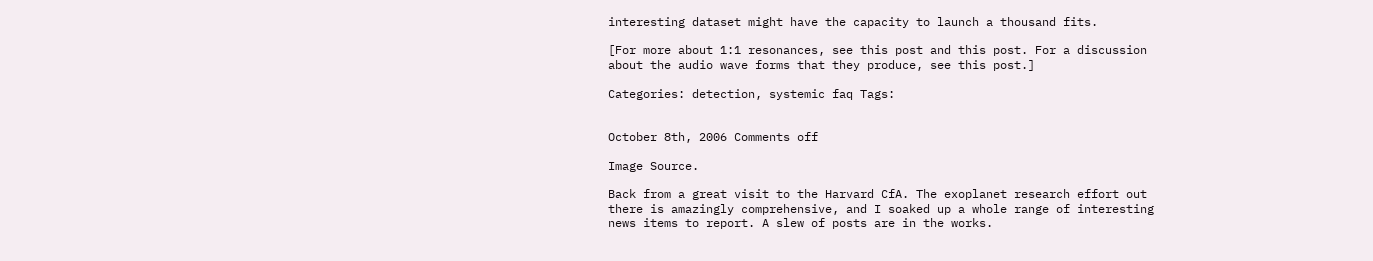interesting dataset might have the capacity to launch a thousand fits.

[For more about 1:1 resonances, see this post and this post. For a discussion about the audio wave forms that they produce, see this post.]

Categories: detection, systemic faq Tags:


October 8th, 2006 Comments off

Image Source.

Back from a great visit to the Harvard CfA. The exoplanet research effort out there is amazingly comprehensive, and I soaked up a whole range of interesting news items to report. A slew of posts are in the works.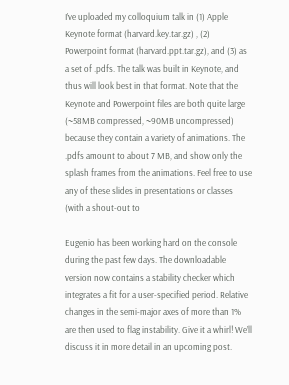I’ve uploaded my colloquium talk in (1) Apple Keynote format (harvard.key.tar.gz) , (2) Powerpoint format (harvard.ppt.tar.gz), and (3) as a set of .pdfs. The talk was built in Keynote, and thus will look best in that format. Note that the Keynote and Powerpoint files are both quite large (~58MB compressed, ~90MB uncompressed) because they contain a variety of animations. The .pdfs amount to about 7 MB, and show only the splash frames from the animations. Feel free to use any of these slides in presentations or classes (with a shout-out to

Eugenio has been working hard on the console during the past few days. The downloadable version now contains a stability checker which integrates a fit for a user-specified period. Relative changes in the semi-major axes of more than 1% are then used to flag instability. Give it a whirl! We’ll discuss it in more detail in an upcoming post.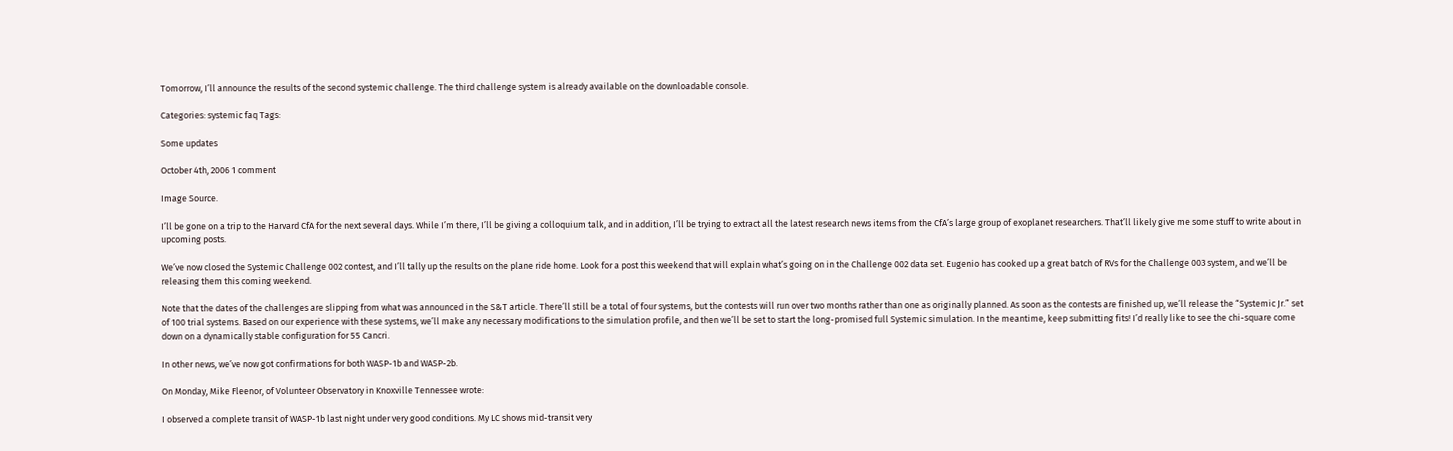Tomorrow, I’ll announce the results of the second systemic challenge. The third challenge system is already available on the downloadable console.

Categories: systemic faq Tags:

Some updates

October 4th, 2006 1 comment

Image Source.

I’ll be gone on a trip to the Harvard CfA for the next several days. While I’m there, I’ll be giving a colloquium talk, and in addition, I’ll be trying to extract all the latest research news items from the CfA’s large group of exoplanet researchers. That’ll likely give me some stuff to write about in upcoming posts.

We’ve now closed the Systemic Challenge 002 contest, and I’ll tally up the results on the plane ride home. Look for a post this weekend that will explain what’s going on in the Challenge 002 data set. Eugenio has cooked up a great batch of RVs for the Challenge 003 system, and we’ll be releasing them this coming weekend.

Note that the dates of the challenges are slipping from what was announced in the S&T article. There’ll still be a total of four systems, but the contests will run over two months rather than one as originally planned. As soon as the contests are finished up, we’ll release the “Systemic Jr.” set of 100 trial systems. Based on our experience with these systems, we’ll make any necessary modifications to the simulation profile, and then we’ll be set to start the long-promised full Systemic simulation. In the meantime, keep submitting fits! I’d really like to see the chi-square come down on a dynamically stable configuration for 55 Cancri.

In other news, we’ve now got confirmations for both WASP-1b and WASP-2b.

On Monday, Mike Fleenor, of Volunteer Observatory in Knoxville Tennessee wrote:

I observed a complete transit of WASP-1b last night under very good conditions. My LC shows mid-transit very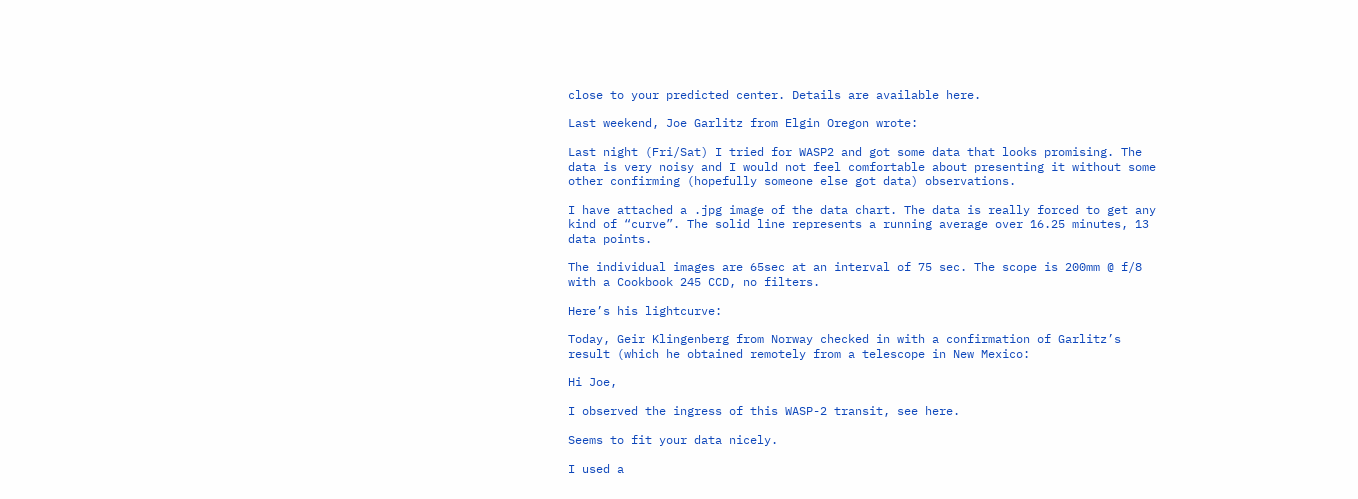close to your predicted center. Details are available here.

Last weekend, Joe Garlitz from Elgin Oregon wrote:

Last night (Fri/Sat) I tried for WASP2 and got some data that looks promising. The data is very noisy and I would not feel comfortable about presenting it without some other confirming (hopefully someone else got data) observations.

I have attached a .jpg image of the data chart. The data is really forced to get any kind of “curve”. The solid line represents a running average over 16.25 minutes, 13 data points.

The individual images are 65sec at an interval of 75 sec. The scope is 200mm @ f/8 with a Cookbook 245 CCD, no filters.

Here’s his lightcurve:

Today, Geir Klingenberg from Norway checked in with a confirmation of Garlitz’s result (which he obtained remotely from a telescope in New Mexico:

Hi Joe,

I observed the ingress of this WASP-2 transit, see here.

Seems to fit your data nicely.

I used a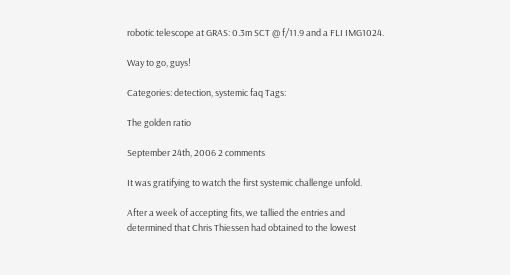robotic telescope at GRAS: 0.3m SCT @ f/11.9 and a FLI IMG1024.

Way to go, guys!

Categories: detection, systemic faq Tags:

The golden ratio

September 24th, 2006 2 comments

It was gratifying to watch the first systemic challenge unfold.

After a week of accepting fits, we tallied the entries and determined that Chris Thiessen had obtained to the lowest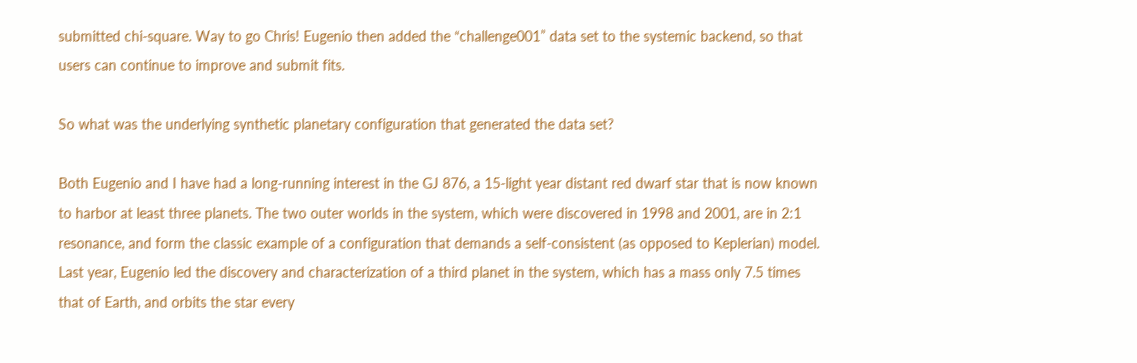submitted chi-square. Way to go Chris! Eugenio then added the “challenge001” data set to the systemic backend, so that users can continue to improve and submit fits.

So what was the underlying synthetic planetary configuration that generated the data set?

Both Eugenio and I have had a long-running interest in the GJ 876, a 15-light year distant red dwarf star that is now known to harbor at least three planets. The two outer worlds in the system, which were discovered in 1998 and 2001, are in 2:1 resonance, and form the classic example of a configuration that demands a self-consistent (as opposed to Keplerian) model. Last year, Eugenio led the discovery and characterization of a third planet in the system, which has a mass only 7.5 times that of Earth, and orbits the star every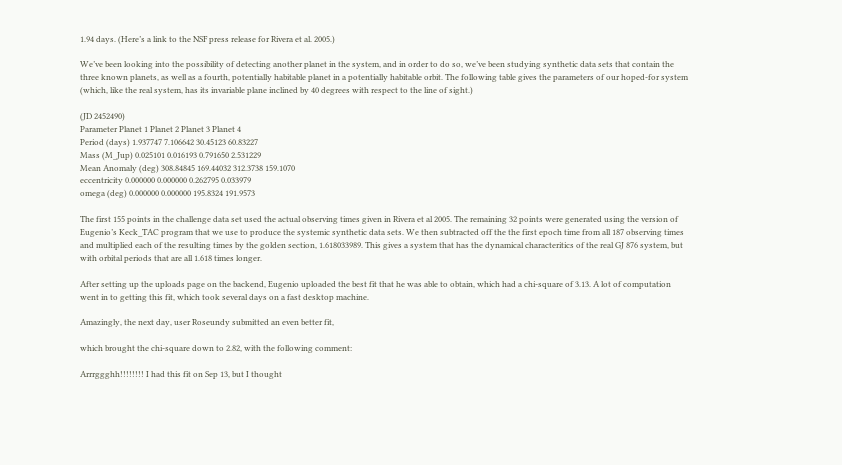1.94 days. (Here’s a link to the NSF press release for Rivera et al. 2005.)

We’ve been looking into the possibility of detecting another planet in the system, and in order to do so, we’ve been studying synthetic data sets that contain the three known planets, as well as a fourth, potentially habitable planet in a potentially habitable orbit. The following table gives the parameters of our hoped-for system (which, like the real system, has its invariable plane inclined by 40 degrees with respect to the line of sight.)

(JD 2452490)
Parameter Planet 1 Planet 2 Planet 3 Planet 4
Period (days) 1.937747 7.106642 30.45123 60.83227
Mass (M_Jup) 0.025101 0.016193 0.791650 2.531229
Mean Anomaly (deg) 308.84845 169.44032 312.3738 159.1070
eccentricity 0.000000 0.000000 0.262795 0.033979
omega (deg) 0.000000 0.000000 195.8324 191.9573

The first 155 points in the challenge data set used the actual observing times given in Rivera et al 2005. The remaining 32 points were generated using the version of Eugenio’s Keck_TAC program that we use to produce the systemic synthetic data sets. We then subtracted off the the first epoch time from all 187 observing times and multiplied each of the resulting times by the golden section, 1.618033989. This gives a system that has the dynamical characteritics of the real GJ 876 system, but with orbital periods that are all 1.618 times longer.

After setting up the uploads page on the backend, Eugenio uploaded the best fit that he was able to obtain, which had a chi-square of 3.13. A lot of computation went in to getting this fit, which took several days on a fast desktop machine.

Amazingly, the next day, user Roseundy submitted an even better fit,

which brought the chi-square down to 2.82, with the following comment:

Arrrggghh!!!!!!!! I had this fit on Sep 13, but I thought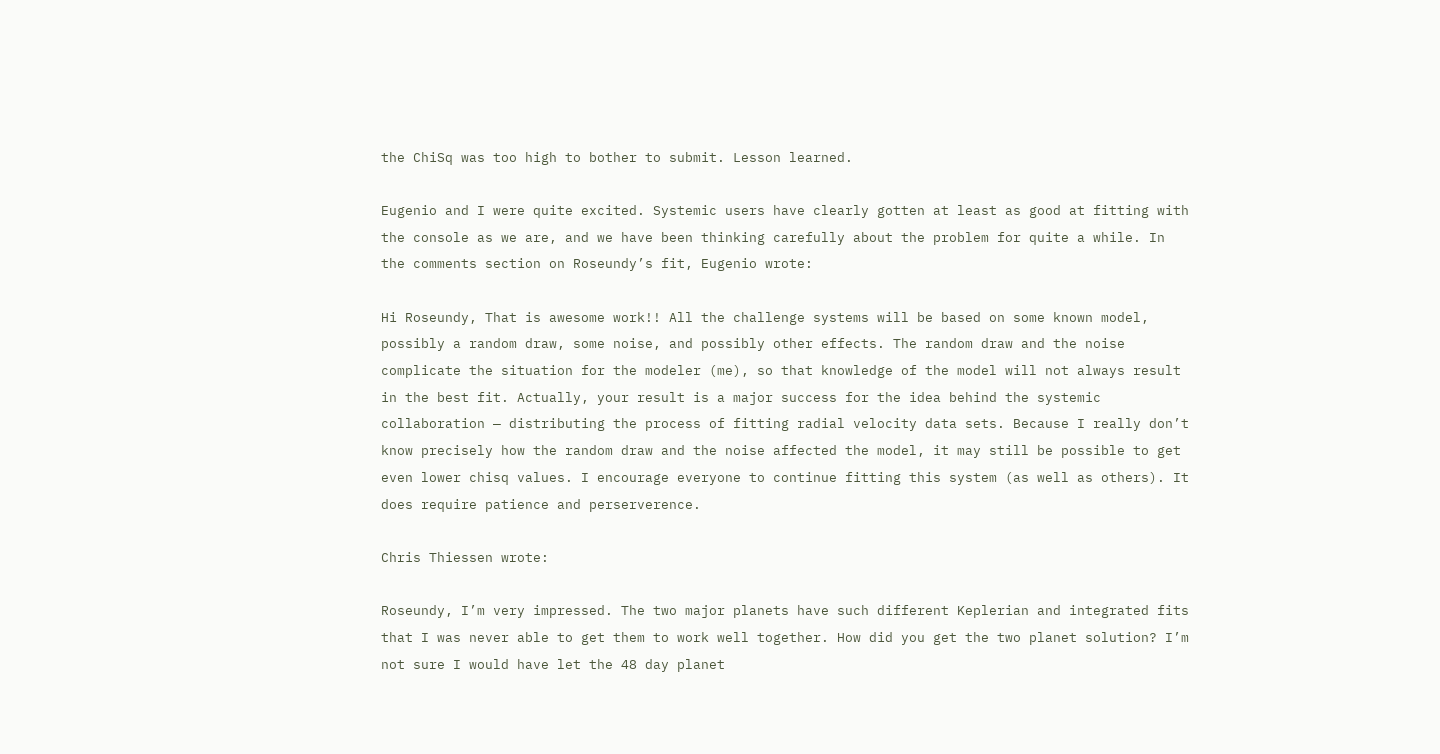the ChiSq was too high to bother to submit. Lesson learned.

Eugenio and I were quite excited. Systemic users have clearly gotten at least as good at fitting with the console as we are, and we have been thinking carefully about the problem for quite a while. In the comments section on Roseundy’s fit, Eugenio wrote:

Hi Roseundy, That is awesome work!! All the challenge systems will be based on some known model, possibly a random draw, some noise, and possibly other effects. The random draw and the noise complicate the situation for the modeler (me), so that knowledge of the model will not always result in the best fit. Actually, your result is a major success for the idea behind the systemic collaboration — distributing the process of fitting radial velocity data sets. Because I really don’t know precisely how the random draw and the noise affected the model, it may still be possible to get even lower chisq values. I encourage everyone to continue fitting this system (as well as others). It does require patience and perserverence.

Chris Thiessen wrote:

Roseundy, I’m very impressed. The two major planets have such different Keplerian and integrated fits that I was never able to get them to work well together. How did you get the two planet solution? I’m not sure I would have let the 48 day planet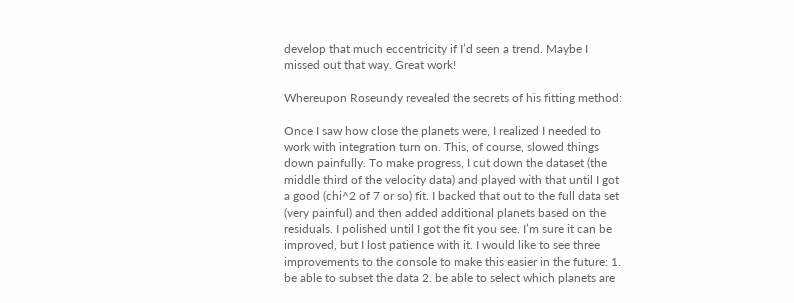develop that much eccentricity if I’d seen a trend. Maybe I missed out that way. Great work!

Whereupon Roseundy revealed the secrets of his fitting method:

Once I saw how close the planets were, I realized I needed to work with integration turn on. This, of course, slowed things down painfully. To make progress, I cut down the dataset (the middle third of the velocity data) and played with that until I got a good (chi^2 of 7 or so) fit. I backed that out to the full data set (very painful) and then added additional planets based on the residuals. I polished until I got the fit you see. I’m sure it can be improved, but I lost patience with it. I would like to see three improvements to the console to make this easier in the future: 1. be able to subset the data 2. be able to select which planets are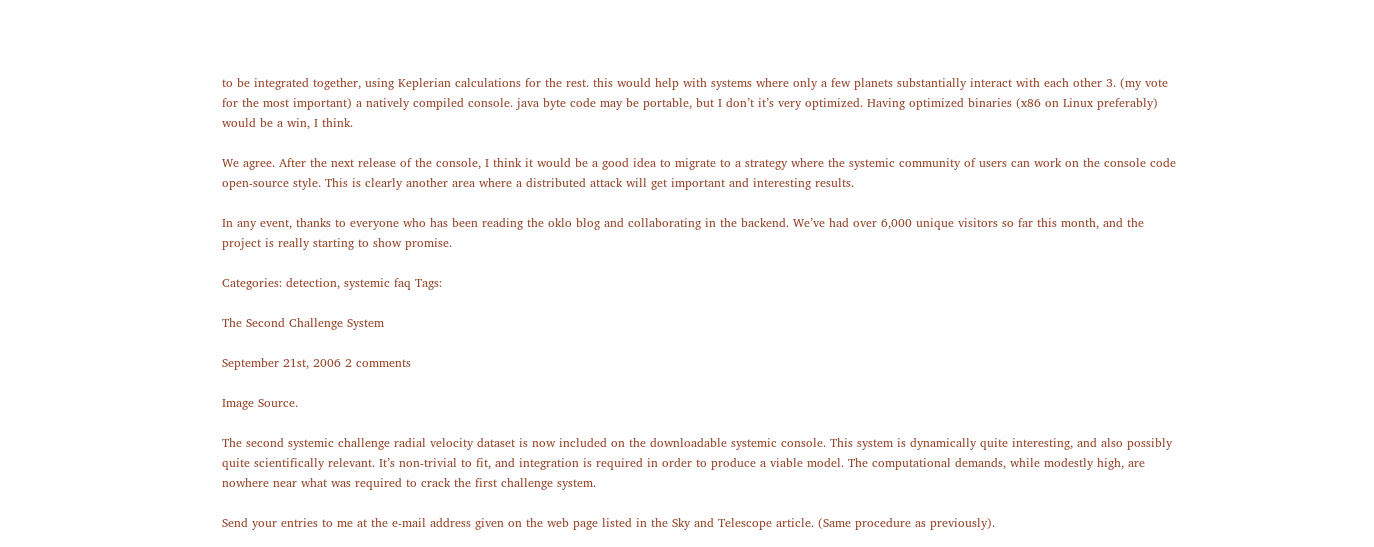to be integrated together, using Keplerian calculations for the rest. this would help with systems where only a few planets substantially interact with each other 3. (my vote for the most important) a natively compiled console. java byte code may be portable, but I don’t it’s very optimized. Having optimized binaries (x86 on Linux preferably) would be a win, I think.

We agree. After the next release of the console, I think it would be a good idea to migrate to a strategy where the systemic community of users can work on the console code open-source style. This is clearly another area where a distributed attack will get important and interesting results.

In any event, thanks to everyone who has been reading the oklo blog and collaborating in the backend. We’ve had over 6,000 unique visitors so far this month, and the project is really starting to show promise.

Categories: detection, systemic faq Tags:

The Second Challenge System

September 21st, 2006 2 comments

Image Source.

The second systemic challenge radial velocity dataset is now included on the downloadable systemic console. This system is dynamically quite interesting, and also possibly quite scientifically relevant. It’s non-trivial to fit, and integration is required in order to produce a viable model. The computational demands, while modestly high, are nowhere near what was required to crack the first challenge system.

Send your entries to me at the e-mail address given on the web page listed in the Sky and Telescope article. (Same procedure as previously).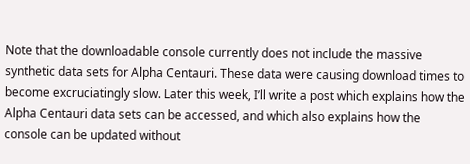Note that the downloadable console currently does not include the massive synthetic data sets for Alpha Centauri. These data were causing download times to become excruciatingly slow. Later this week, I’ll write a post which explains how the Alpha Centauri data sets can be accessed, and which also explains how the console can be updated without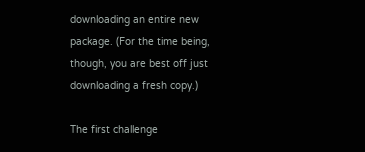downloading an entire new package. (For the time being, though, you are best off just downloading a fresh copy.)

The first challenge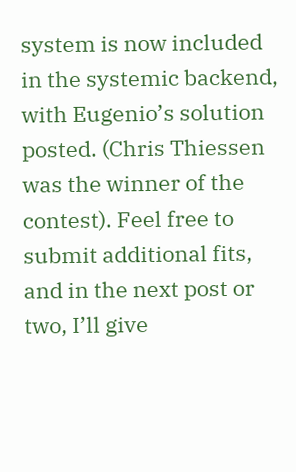system is now included in the systemic backend, with Eugenio’s solution posted. (Chris Thiessen was the winner of the contest). Feel free to submit additional fits, and in the next post or two, I’ll give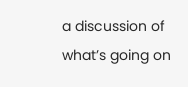a discussion of what’s going on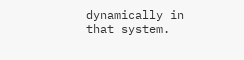dynamically in that system.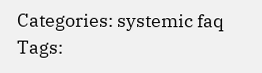Categories: systemic faq Tags: